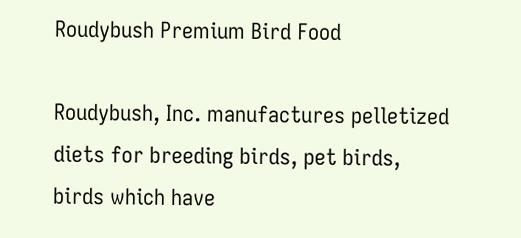Roudybush Premium Bird Food

Roudybush, Inc. manufactures pelletized diets for breeding birds, pet birds, birds which have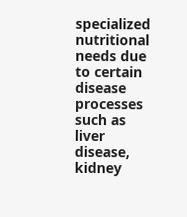specialized nutritional needs due to certain disease processes such as liver disease, kidney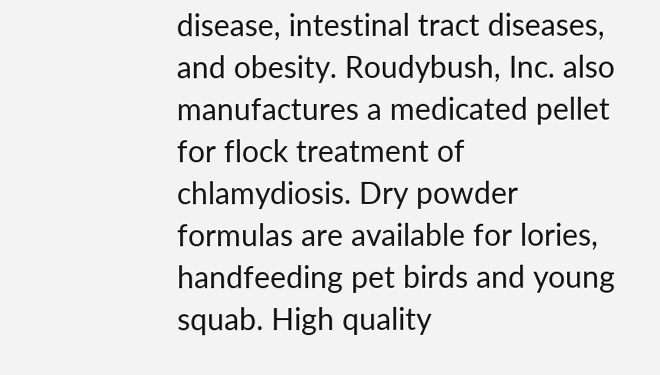disease, intestinal tract diseases, and obesity. Roudybush, Inc. also manufactures a medicated pellet for flock treatment of chlamydiosis. Dry powder formulas are available for lories, handfeeding pet birds and young squab. High quality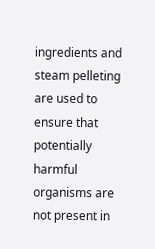ingredients and steam pelleting are used to ensure that potentially harmful organisms are not present in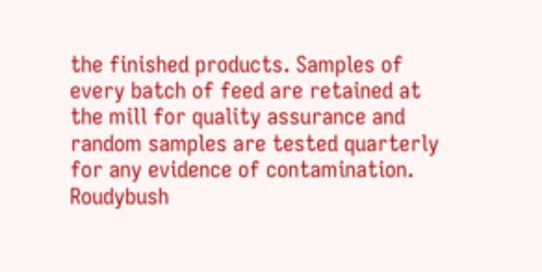the finished products. Samples of every batch of feed are retained at the mill for quality assurance and random samples are tested quarterly for any evidence of contamination. Roudybush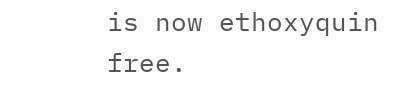is now ethoxyquin free.